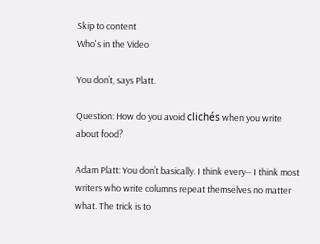Skip to content
Who's in the Video

You don’t, says Platt.

Question: How do you avoid clichés when you write about food?

Adam Platt: You don’t basically. I think every-- I think most writers who write columns repeat themselves no matter what. The trick is to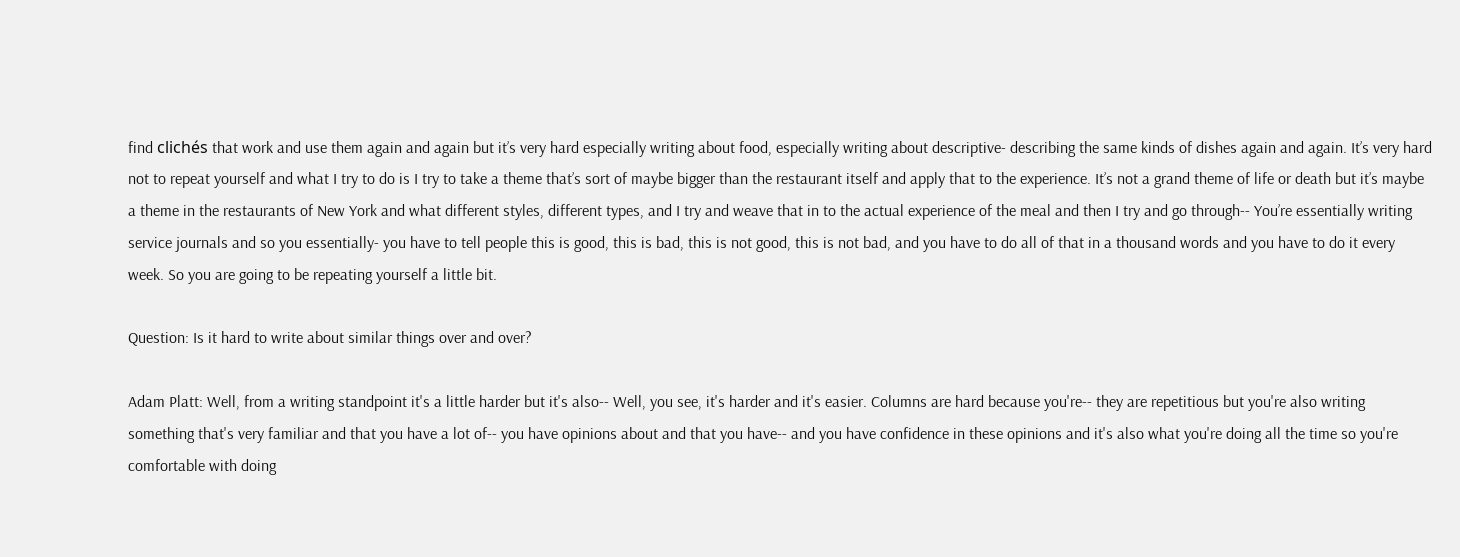find clichés that work and use them again and again but it’s very hard especially writing about food, especially writing about descriptive- describing the same kinds of dishes again and again. It’s very hard not to repeat yourself and what I try to do is I try to take a theme that’s sort of maybe bigger than the restaurant itself and apply that to the experience. It’s not a grand theme of life or death but it’s maybe a theme in the restaurants of New York and what different styles, different types, and I try and weave that in to the actual experience of the meal and then I try and go through-- You’re essentially writing service journals and so you essentially- you have to tell people this is good, this is bad, this is not good, this is not bad, and you have to do all of that in a thousand words and you have to do it every week. So you are going to be repeating yourself a little bit.

Question: Is it hard to write about similar things over and over?

Adam Platt: Well, from a writing standpoint it's a little harder but it's also-- Well, you see, it's harder and it's easier. Columns are hard because you're-- they are repetitious but you're also writing something that's very familiar and that you have a lot of-- you have opinions about and that you have-- and you have confidence in these opinions and it's also what you're doing all the time so you're comfortable with doing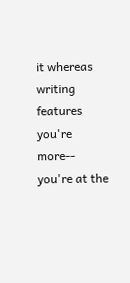it whereas writing features you're more-- you're at the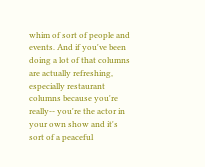whim of sort of people and events. And if you've been doing a lot of that columns are actually refreshing, especially restaurant columns because you're really-- you're the actor in your own show and it's sort of a peaceful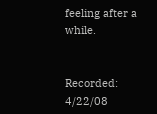feeling after a while.


Recorded: 4/22/08